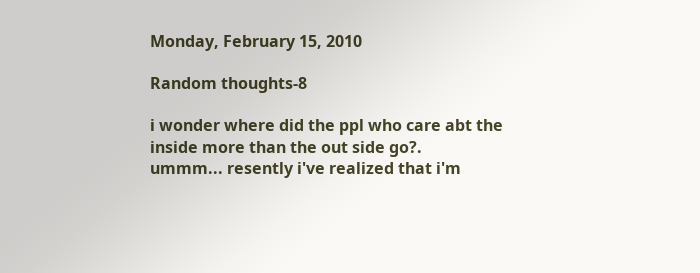Monday, February 15, 2010

Random thoughts-8

i wonder where did the ppl who care abt the inside more than the out side go?.
ummm... resently i've realized that i'm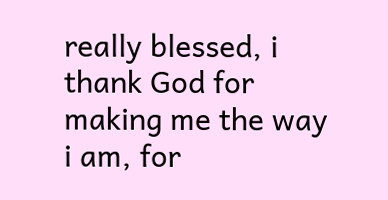really blessed, i thank God for making me the way i am, for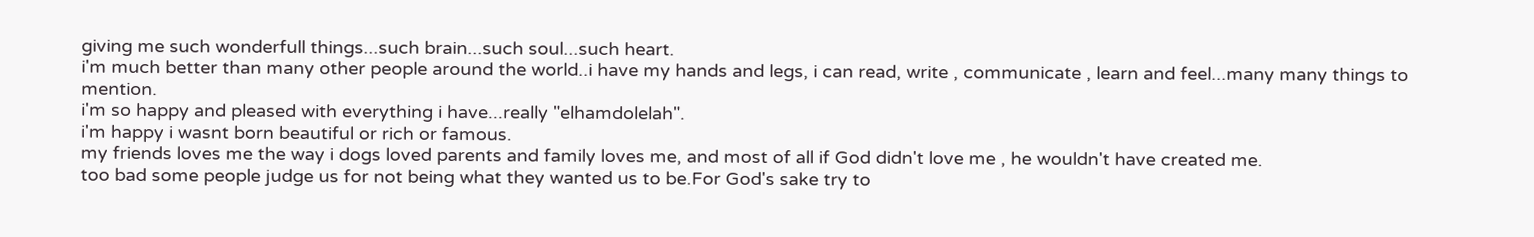giving me such wonderfull things...such brain...such soul...such heart.
i'm much better than many other people around the world..i have my hands and legs, i can read, write , communicate , learn and feel...many many things to mention.
i'm so happy and pleased with everything i have...really "elhamdolelah".
i'm happy i wasnt born beautiful or rich or famous.
my friends loves me the way i dogs loved parents and family loves me, and most of all if God didn't love me , he wouldn't have created me.
too bad some people judge us for not being what they wanted us to be.For God's sake try to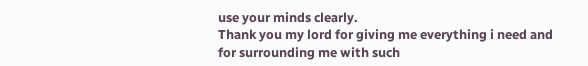use your minds clearly.
Thank you my lord for giving me everything i need and for surrounding me with such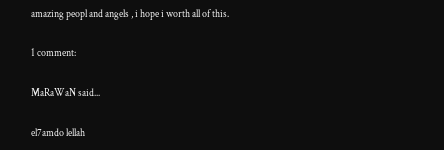amazing peopl and angels , i hope i worth all of this.

1 comment:

MaRaWaN said...

el7amdo lellah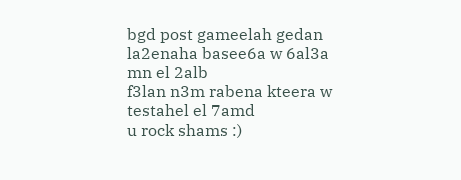bgd post gameelah gedan la2enaha basee6a w 6al3a mn el 2alb
f3lan n3m rabena kteera w testahel el 7amd
u rock shams :)